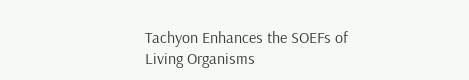Tachyon Enhances the SOEFs of Living Organisms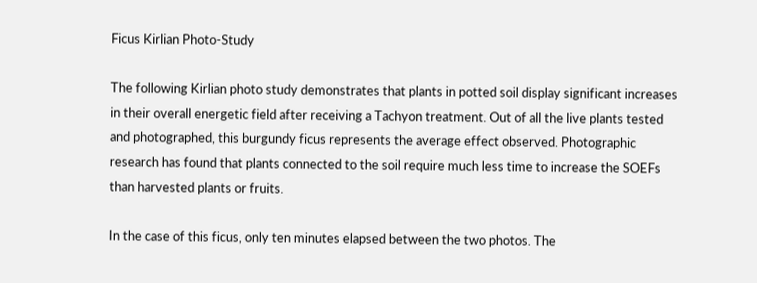Ficus Kirlian Photo-Study

The following Kirlian photo study demonstrates that plants in potted soil display significant increases in their overall energetic field after receiving a Tachyon treatment. Out of all the live plants tested and photographed, this burgundy ficus represents the average effect observed. Photographic research has found that plants connected to the soil require much less time to increase the SOEFs than harvested plants or fruits.

In the case of this ficus, only ten minutes elapsed between the two photos. The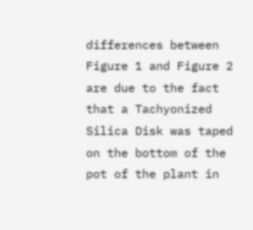differences between Figure 1 and Figure 2 are due to the fact that a Tachyonized Silica Disk was taped on the bottom of the pot of the plant in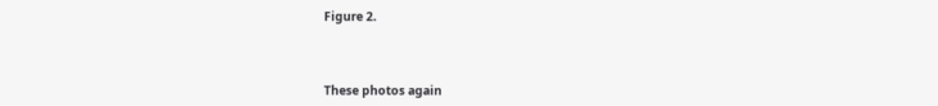Figure 2.



These photos again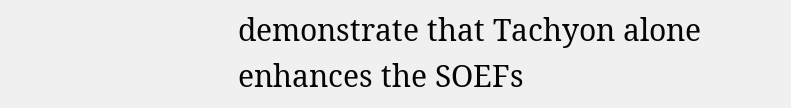demonstrate that Tachyon alone enhances the SOEFs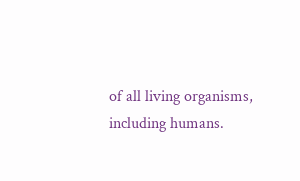of all living organisms, including humans.